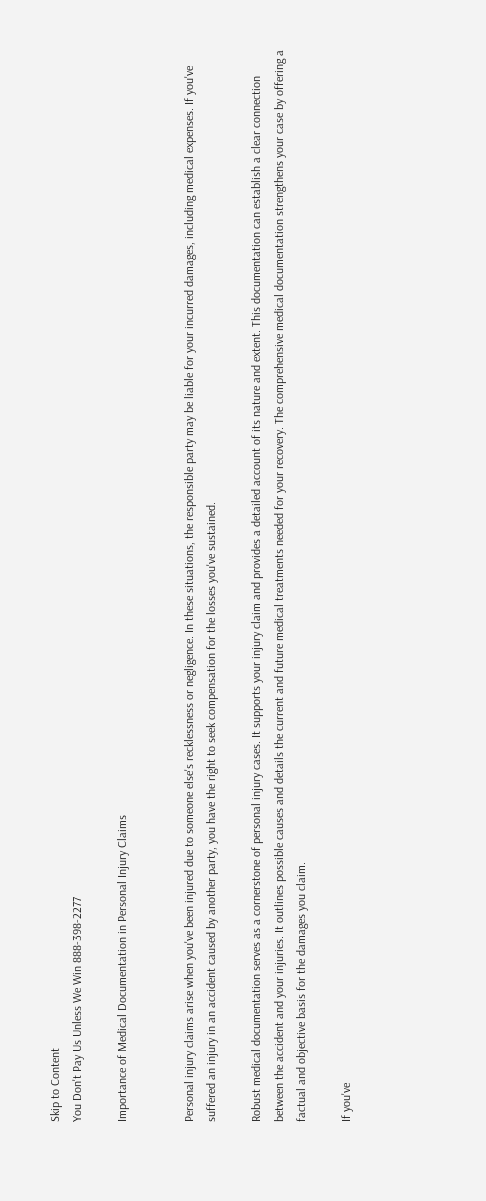Skip to Content
You Don't Pay Us Unless We Win 888-398-2277

Importance of Medical Documentation in Personal Injury Claims


Personal injury claims arise when you've been injured due to someone else's recklessness or negligence. In these situations, the responsible party may be liable for your incurred damages, including medical expenses. If you've suffered an injury in an accident caused by another party, you have the right to seek compensation for the losses you've sustained.

Robust medical documentation serves as a cornerstone of personal injury cases. It supports your injury claim and provides a detailed account of its nature and extent. This documentation can establish a clear connection between the accident and your injuries. It outlines possible causes and details the current and future medical treatments needed for your recovery. The comprehensive medical documentation strengthens your case by offering a factual and objective basis for the damages you claim.

If you've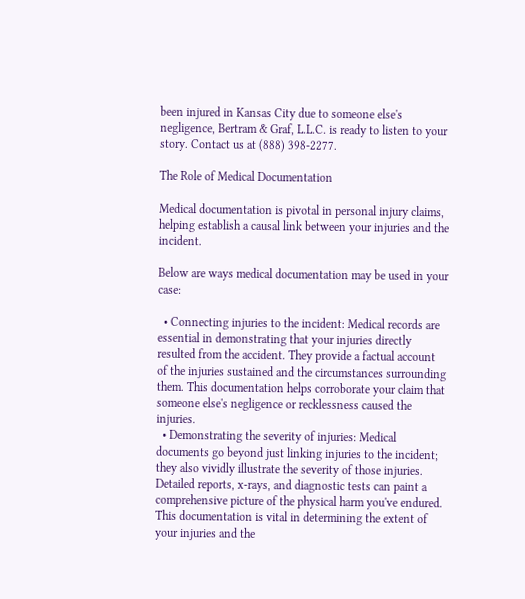been injured in Kansas City due to someone else's negligence, Bertram & Graf, L.L.C. is ready to listen to your story. Contact us at (888) 398-2277.

The Role of Medical Documentation

Medical documentation is pivotal in personal injury claims, helping establish a causal link between your injuries and the incident.

Below are ways medical documentation may be used in your case:

  • Connecting injuries to the incident: Medical records are essential in demonstrating that your injuries directly resulted from the accident. They provide a factual account of the injuries sustained and the circumstances surrounding them. This documentation helps corroborate your claim that someone else's negligence or recklessness caused the injuries.
  • Demonstrating the severity of injuries: Medical documents go beyond just linking injuries to the incident; they also vividly illustrate the severity of those injuries. Detailed reports, x-rays, and diagnostic tests can paint a comprehensive picture of the physical harm you've endured. This documentation is vital in determining the extent of your injuries and the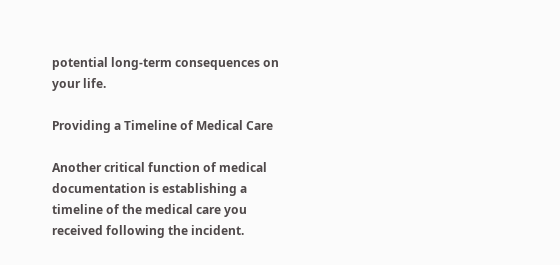potential long-term consequences on your life.

Providing a Timeline of Medical Care

Another critical function of medical documentation is establishing a timeline of the medical care you received following the incident.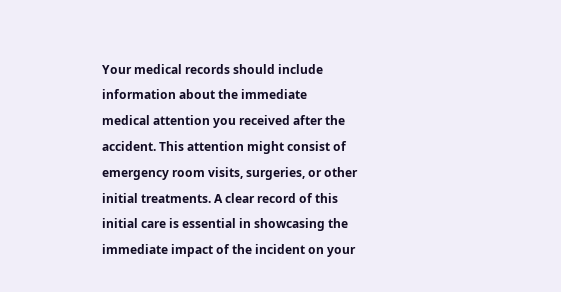Your medical records should include information about the immediate medical attention you received after the accident. This attention might consist of emergency room visits, surgeries, or other initial treatments. A clear record of this initial care is essential in showcasing the immediate impact of the incident on your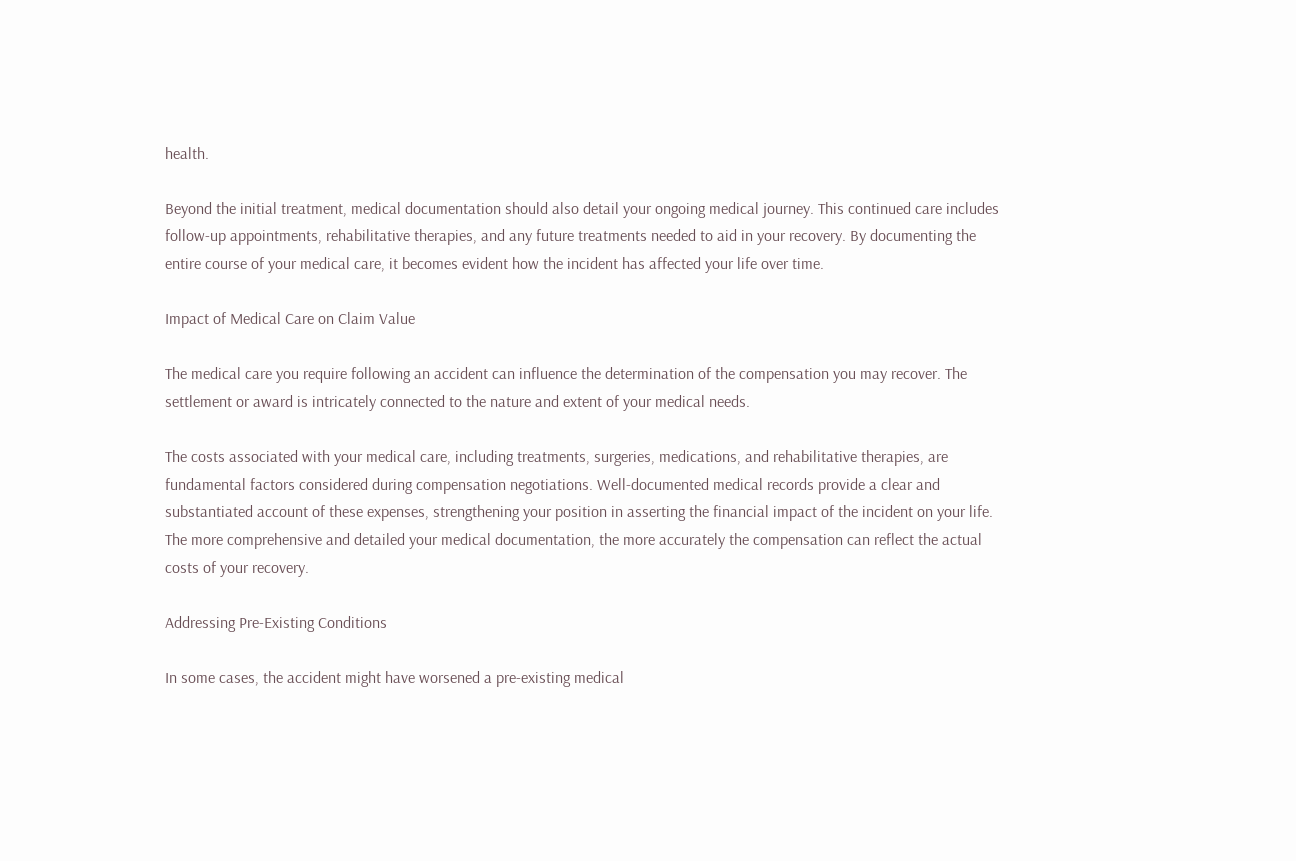health.

Beyond the initial treatment, medical documentation should also detail your ongoing medical journey. This continued care includes follow-up appointments, rehabilitative therapies, and any future treatments needed to aid in your recovery. By documenting the entire course of your medical care, it becomes evident how the incident has affected your life over time.

Impact of Medical Care on Claim Value

The medical care you require following an accident can influence the determination of the compensation you may recover. The settlement or award is intricately connected to the nature and extent of your medical needs.

The costs associated with your medical care, including treatments, surgeries, medications, and rehabilitative therapies, are fundamental factors considered during compensation negotiations. Well-documented medical records provide a clear and substantiated account of these expenses, strengthening your position in asserting the financial impact of the incident on your life. The more comprehensive and detailed your medical documentation, the more accurately the compensation can reflect the actual costs of your recovery.

Addressing Pre-Existing Conditions

In some cases, the accident might have worsened a pre-existing medical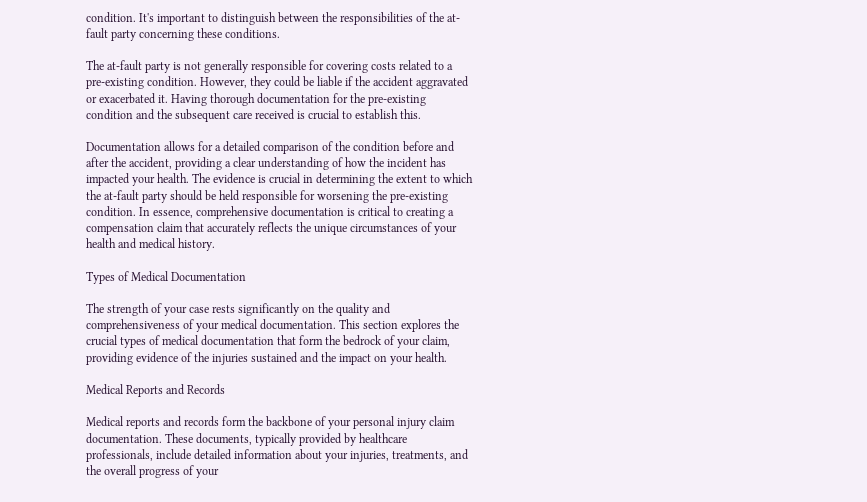condition. It's important to distinguish between the responsibilities of the at-fault party concerning these conditions.

The at-fault party is not generally responsible for covering costs related to a pre-existing condition. However, they could be liable if the accident aggravated or exacerbated it. Having thorough documentation for the pre-existing condition and the subsequent care received is crucial to establish this.

Documentation allows for a detailed comparison of the condition before and after the accident, providing a clear understanding of how the incident has impacted your health. The evidence is crucial in determining the extent to which the at-fault party should be held responsible for worsening the pre-existing condition. In essence, comprehensive documentation is critical to creating a compensation claim that accurately reflects the unique circumstances of your health and medical history.

Types of Medical Documentation

The strength of your case rests significantly on the quality and comprehensiveness of your medical documentation. This section explores the crucial types of medical documentation that form the bedrock of your claim, providing evidence of the injuries sustained and the impact on your health.

Medical Reports and Records

Medical reports and records form the backbone of your personal injury claim documentation. These documents, typically provided by healthcare professionals, include detailed information about your injuries, treatments, and the overall progress of your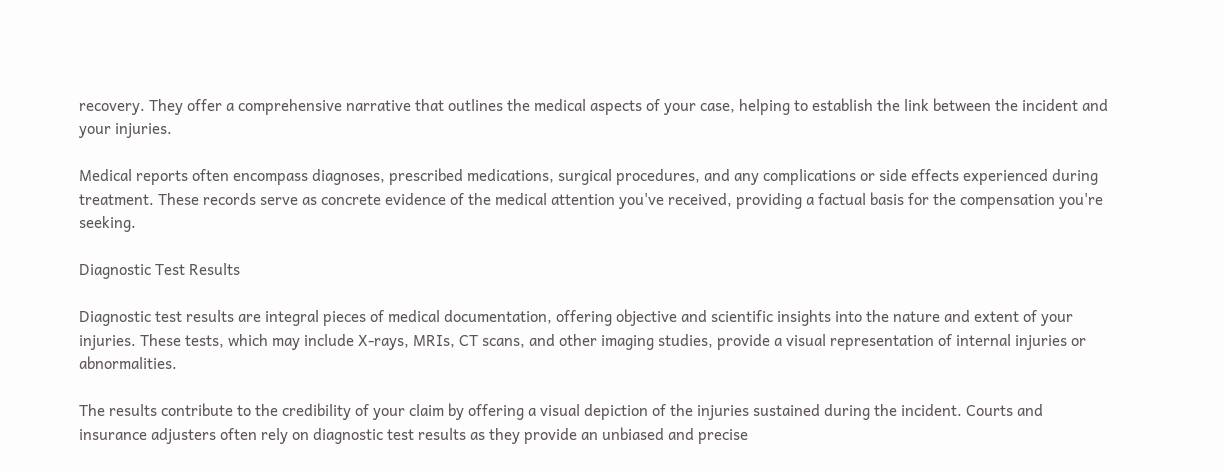recovery. They offer a comprehensive narrative that outlines the medical aspects of your case, helping to establish the link between the incident and your injuries.

Medical reports often encompass diagnoses, prescribed medications, surgical procedures, and any complications or side effects experienced during treatment. These records serve as concrete evidence of the medical attention you've received, providing a factual basis for the compensation you're seeking.

Diagnostic Test Results

Diagnostic test results are integral pieces of medical documentation, offering objective and scientific insights into the nature and extent of your injuries. These tests, which may include X-rays, MRIs, CT scans, and other imaging studies, provide a visual representation of internal injuries or abnormalities.

The results contribute to the credibility of your claim by offering a visual depiction of the injuries sustained during the incident. Courts and insurance adjusters often rely on diagnostic test results as they provide an unbiased and precise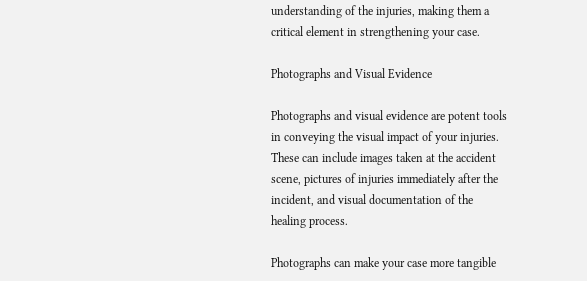understanding of the injuries, making them a critical element in strengthening your case.

Photographs and Visual Evidence

Photographs and visual evidence are potent tools in conveying the visual impact of your injuries. These can include images taken at the accident scene, pictures of injuries immediately after the incident, and visual documentation of the healing process.

Photographs can make your case more tangible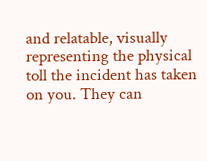and relatable, visually representing the physical toll the incident has taken on you. They can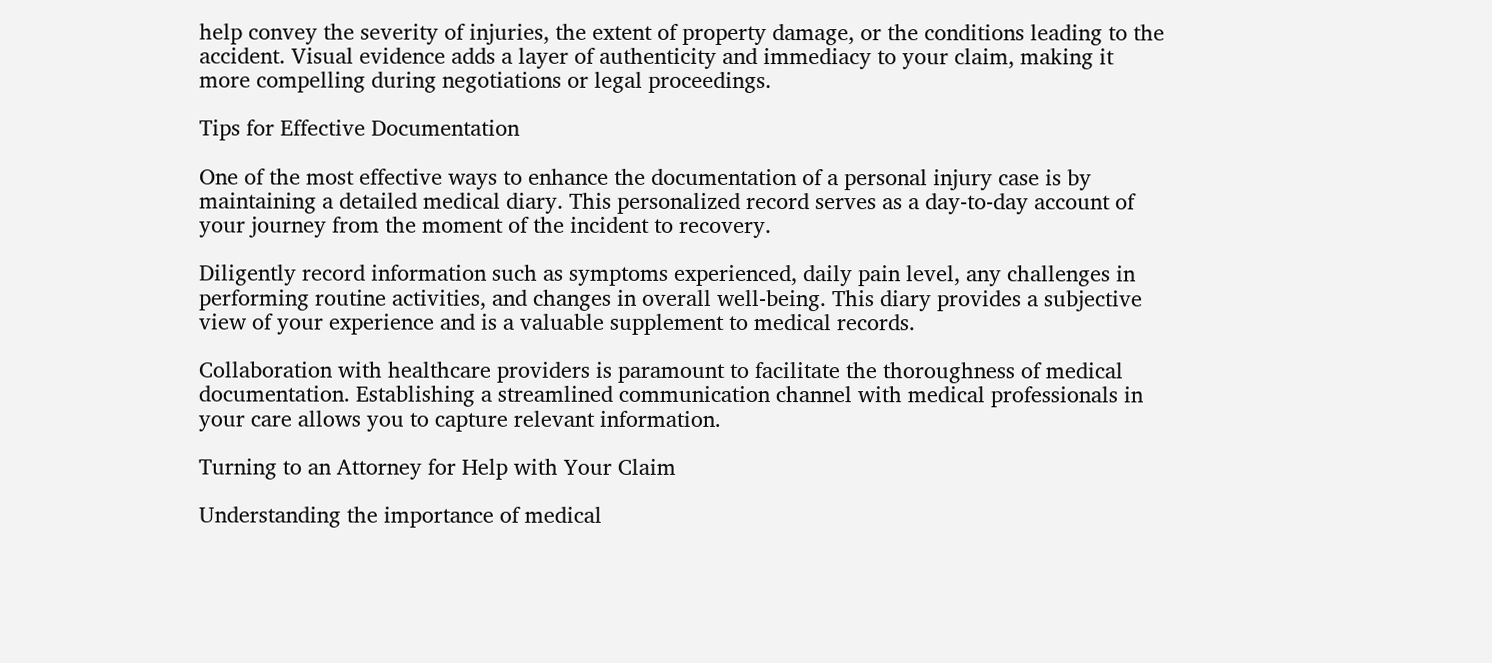help convey the severity of injuries, the extent of property damage, or the conditions leading to the accident. Visual evidence adds a layer of authenticity and immediacy to your claim, making it more compelling during negotiations or legal proceedings.

Tips for Effective Documentation

One of the most effective ways to enhance the documentation of a personal injury case is by maintaining a detailed medical diary. This personalized record serves as a day-to-day account of your journey from the moment of the incident to recovery.

Diligently record information such as symptoms experienced, daily pain level, any challenges in performing routine activities, and changes in overall well-being. This diary provides a subjective view of your experience and is a valuable supplement to medical records.

Collaboration with healthcare providers is paramount to facilitate the thoroughness of medical documentation. Establishing a streamlined communication channel with medical professionals in your care allows you to capture relevant information.

Turning to an Attorney for Help with Your Claim

Understanding the importance of medical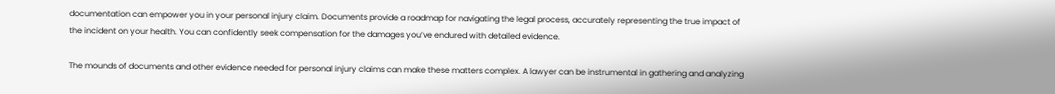documentation can empower you in your personal injury claim. Documents provide a roadmap for navigating the legal process, accurately representing the true impact of the incident on your health. You can confidently seek compensation for the damages you’ve endured with detailed evidence.

The mounds of documents and other evidence needed for personal injury claims can make these matters complex. A lawyer can be instrumental in gathering and analyzing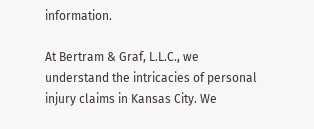information.

At Bertram & Graf, L.L.C., we understand the intricacies of personal injury claims in Kansas City. We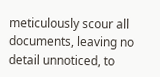meticulously scour all documents, leaving no detail unnoticed, to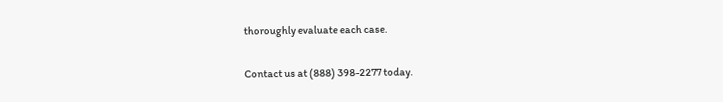thoroughly evaluate each case.

Contact us at (888) 398-2277 today.